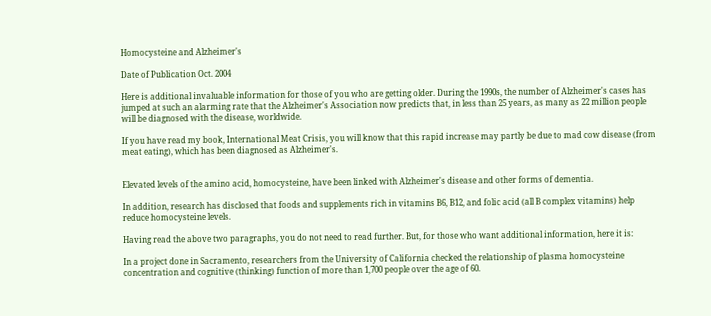Homocysteine and Alzheimer's

Date of Publication Oct. 2004

Here is additional invaluable information for those of you who are getting older. During the 1990s, the number of Alzheimer's cases has jumped at such an alarming rate that the Alzheimer's Association now predicts that, in less than 25 years, as many as 22 million people will be diagnosed with the disease, worldwide.

If you have read my book, International Meat Crisis, you will know that this rapid increase may partly be due to mad cow disease (from meat eating), which has been diagnosed as Alzheimer's.


Elevated levels of the amino acid, homocysteine, have been linked with Alzheimer's disease and other forms of dementia.

In addition, research has disclosed that foods and supplements rich in vitamins B6, B12, and folic acid (all B complex vitamins) help reduce homocysteine levels.

Having read the above two paragraphs, you do not need to read further. But, for those who want additional information, here it is:

In a project done in Sacramento, researchers from the University of California checked the relationship of plasma homocysteine concentration and cognitive (thinking) function of more than 1,700 people over the age of 60.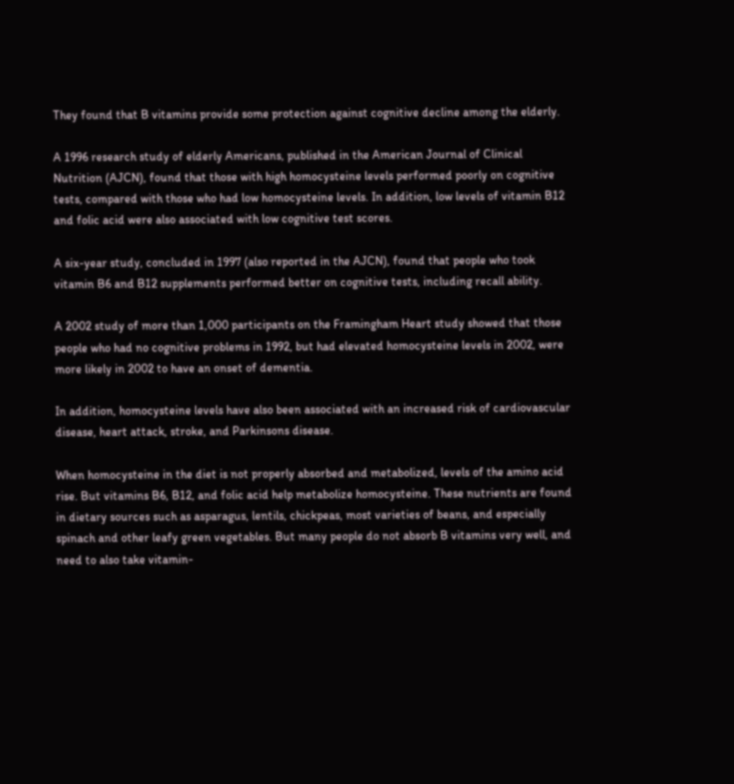They found that B vitamins provide some protection against cognitive decline among the elderly.

A 1996 research study of elderly Americans, published in the American Journal of Clinical Nutrition (AJCN), found that those with high homocysteine levels performed poorly on cognitive tests, compared with those who had low homocysteine levels. In addition, low levels of vitamin B12 and folic acid were also associated with low cognitive test scores.

A six-year study, concluded in 1997 (also reported in the AJCN), found that people who took vitamin B6 and B12 supplements performed better on cognitive tests, including recall ability.

A 2002 study of more than 1,000 participants on the Framingham Heart study showed that those people who had no cognitive problems in 1992, but had elevated homocysteine levels in 2002, were more likely in 2002 to have an onset of dementia.

In addition, homocysteine levels have also been associated with an increased risk of cardiovascular disease, heart attack, stroke, and Parkinsons disease.

When homocysteine in the diet is not properly absorbed and metabolized, levels of the amino acid rise. But vitamins B6, B12, and folic acid help metabolize homocysteine. These nutrients are found in dietary sources such as asparagus, lentils, chickpeas, most varieties of beans, and especially spinach and other leafy green vegetables. But many people do not absorb B vitamins very well, and need to also take vitamin-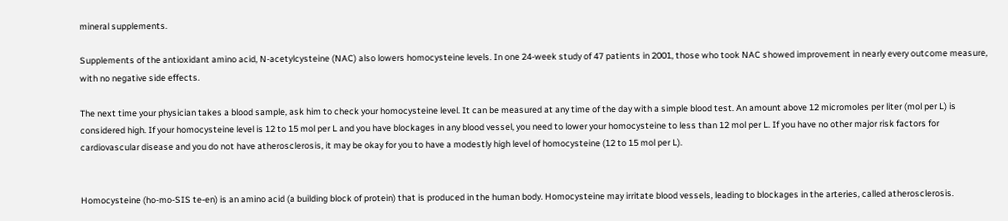mineral supplements.

Supplements of the antioxidant amino acid, N-acetylcysteine (NAC) also lowers homocysteine levels. In one 24-week study of 47 patients in 2001, those who took NAC showed improvement in nearly every outcome measure, with no negative side effects.

The next time your physician takes a blood sample, ask him to check your homocysteine level. It can be measured at any time of the day with a simple blood test. An amount above 12 micromoles per liter (mol per L) is considered high. If your homocysteine level is 12 to 15 mol per L and you have blockages in any blood vessel, you need to lower your homocysteine to less than 12 mol per L. If you have no other major risk factors for cardiovascular disease and you do not have atherosclerosis, it may be okay for you to have a modestly high level of homocysteine (12 to 15 mol per L).


Homocysteine (ho-mo-SIS te-en) is an amino acid (a building block of protein) that is produced in the human body. Homocysteine may irritate blood vessels, leading to blockages in the arteries, called atherosclerosis.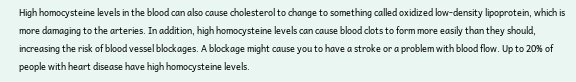High homocysteine levels in the blood can also cause cholesterol to change to something called oxidized low-density lipoprotein, which is more damaging to the arteries. In addition, high homocysteine levels can cause blood clots to form more easily than they should, increasing the risk of blood vessel blockages. A blockage might cause you to have a stroke or a problem with blood flow. Up to 20% of people with heart disease have high homocysteine levels.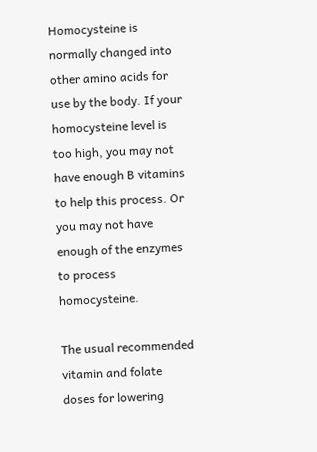Homocysteine is normally changed into other amino acids for use by the body. If your homocysteine level is too high, you may not have enough B vitamins to help this process. Or you may not have enough of the enzymes to process homocysteine.

The usual recommended vitamin and folate doses for lowering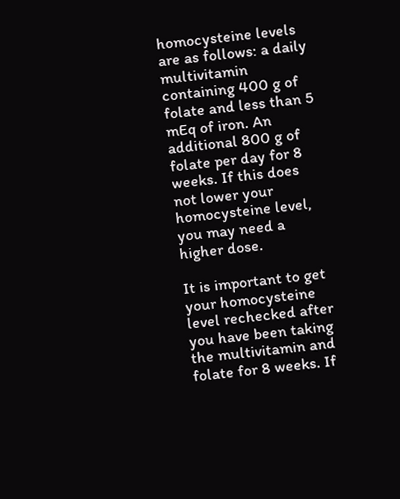homocysteine levels are as follows: a daily multivitamin containing 400 g of folate and less than 5 mEq of iron. An additional 800 g of folate per day for 8 weeks. If this does not lower your homocysteine level, you may need a higher dose.

It is important to get your homocysteine level rechecked after you have been taking the multivitamin and folate for 8 weeks. If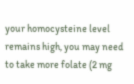your homocysteine level remains high, you may need to take more folate (2 mg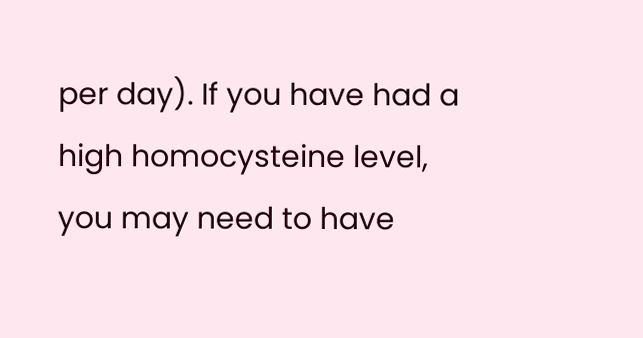per day). If you have had a high homocysteine level, you may need to have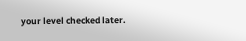your level checked later.